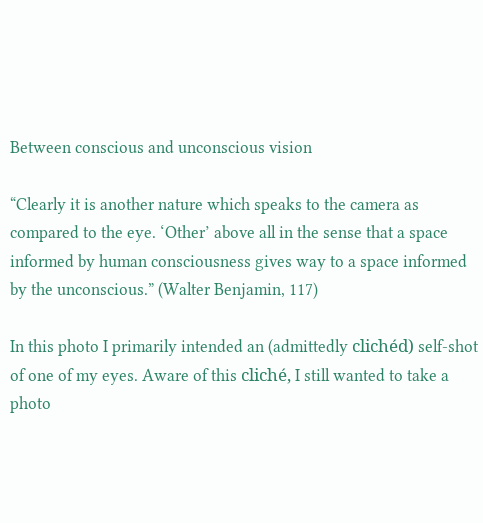Between conscious and unconscious vision

“Clearly it is another nature which speaks to the camera as compared to the eye. ‘Other’ above all in the sense that a space informed by human consciousness gives way to a space informed by the unconscious.” (Walter Benjamin, 117)

In this photo I primarily intended an (admittedly clichéd) self-shot of one of my eyes. Aware of this cliché, I still wanted to take a photo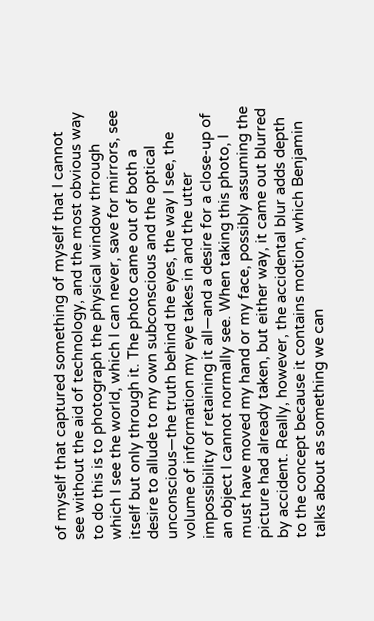of myself that captured something of myself that I cannot see without the aid of technology, and the most obvious way to do this is to photograph the physical window through which I see the world, which I can never, save for mirrors, see itself but only through it. The photo came out of both a desire to allude to my own subconscious and the optical unconscious—the truth behind the eyes, the way I see, the volume of information my eye takes in and the utter impossibility of retaining it all—and a desire for a close-up of an object I cannot normally see. When taking this photo, I must have moved my hand or my face, possibly assuming the picture had already taken, but either way, it came out blurred by accident. Really, however, the accidental blur adds depth to the concept because it contains motion, which Benjamin talks about as something we can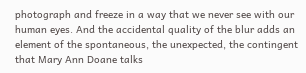photograph and freeze in a way that we never see with our human eyes. And the accidental quality of the blur adds an element of the spontaneous, the unexpected, the contingent that Mary Ann Doane talks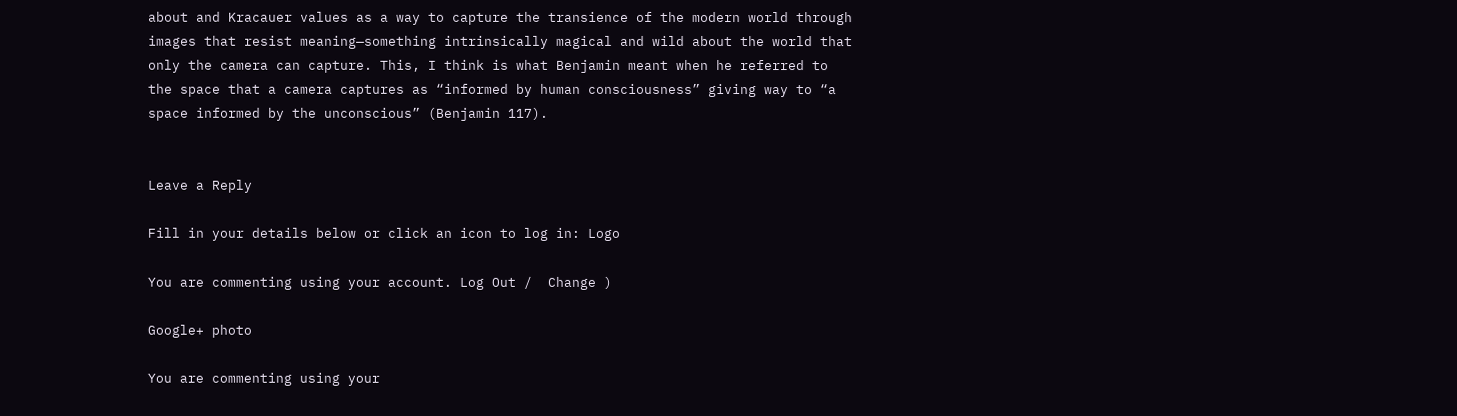about and Kracauer values as a way to capture the transience of the modern world through images that resist meaning—something intrinsically magical and wild about the world that only the camera can capture. This, I think is what Benjamin meant when he referred to the space that a camera captures as “informed by human consciousness” giving way to “a space informed by the unconscious” (Benjamin 117).


Leave a Reply

Fill in your details below or click an icon to log in: Logo

You are commenting using your account. Log Out /  Change )

Google+ photo

You are commenting using your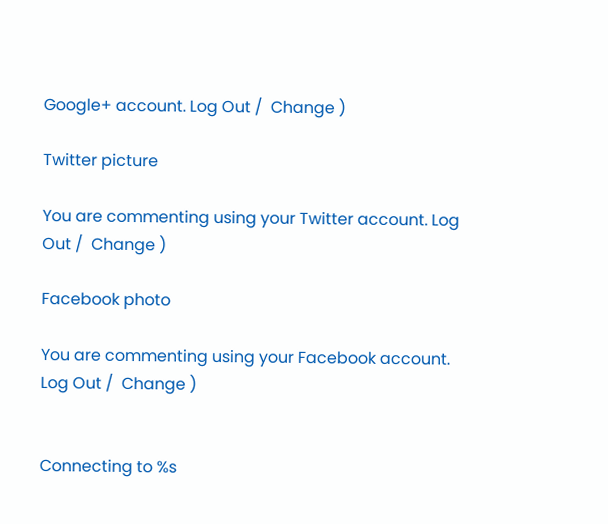Google+ account. Log Out /  Change )

Twitter picture

You are commenting using your Twitter account. Log Out /  Change )

Facebook photo

You are commenting using your Facebook account. Log Out /  Change )


Connecting to %s